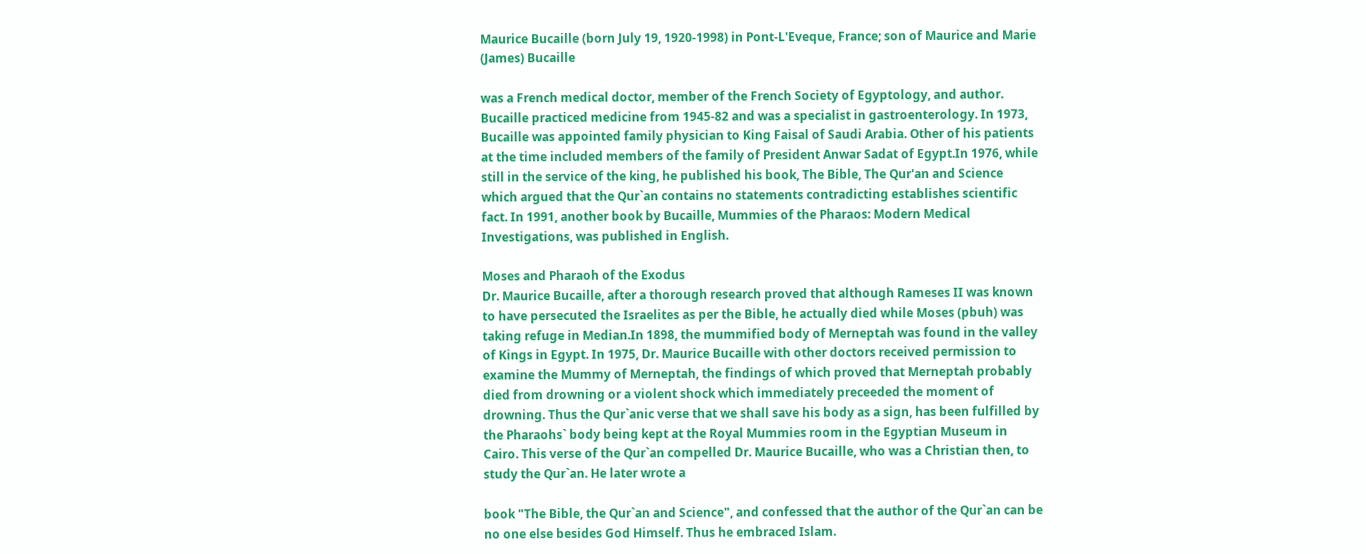Maurice Bucaille (born July 19, 1920-1998) in Pont-L'Eveque, France; son of Maurice and Marie (James) Bucaille

was a French medical doctor, member of the French Society of Egyptology, and author. Bucaille practiced medicine from 1945-82 and was a specialist in gastroenterology. In 1973, Bucaille was appointed family physician to King Faisal of Saudi Arabia. Other of his patients at the time included members of the family of President Anwar Sadat of Egypt.In 1976, while still in the service of the king, he published his book, The Bible, The Qur'an and Science which argued that the Qur`an contains no statements contradicting establishes scientific fact. In 1991, another book by Bucaille, Mummies of the Pharaos: Modern Medical Investigations, was published in English.

Moses and Pharaoh of the Exodus
Dr. Maurice Bucaille, after a thorough research proved that although Rameses II was known to have persecuted the Israelites as per the Bible, he actually died while Moses (pbuh) was taking refuge in Median.In 1898, the mummified body of Merneptah was found in the valley of Kings in Egypt. In 1975, Dr. Maurice Bucaille with other doctors received permission to examine the Mummy of Merneptah, the findings of which proved that Merneptah probably died from drowning or a violent shock which immediately preceeded the moment of drowning. Thus the Qur`anic verse that we shall save his body as a sign, has been fulfilled by the Pharaohs` body being kept at the Royal Mummies room in the Egyptian Museum in Cairo. This verse of the Qur`an compelled Dr. Maurice Bucaille, who was a Christian then, to study the Qur`an. He later wrote a

book "The Bible, the Qur`an and Science", and confessed that the author of the Qur`an can be no one else besides God Himself. Thus he embraced Islam.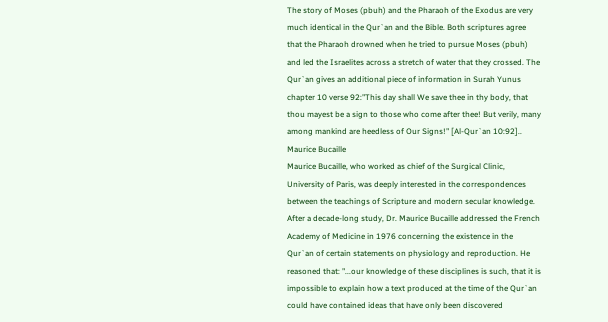The story of Moses (pbuh) and the Pharaoh of the Exodus are very much identical in the Qur`an and the Bible. Both scriptures agree that the Pharaoh drowned when he tried to pursue Moses (pbuh) and led the Israelites across a stretch of water that they crossed. The Qur`an gives an additional piece of information in Surah Yunus chapter 10 verse 92:"This day shall We save thee in thy body, that thou mayest be a sign to those who come after thee! But verily, many among mankind are heedless of Our Signs!" [Al-Qur`an 10:92].. Maurice Bucaille
Maurice Bucaille, who worked as chief of the Surgical Clinic, University of Paris, was deeply interested in the correspondences between the teachings of Scripture and modern secular knowledge. After a decade-long study, Dr. Maurice Bucaille addressed the French Academy of Medicine in 1976 concerning the existence in the Qur`an of certain statements on physiology and reproduction. He reasoned that: "...our knowledge of these disciplines is such, that it is impossible to explain how a text produced at the time of the Qur`an could have contained ideas that have only been discovered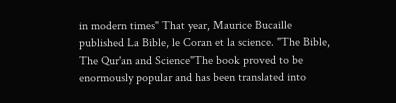in modern times" That year, Maurice Bucaille published La Bible, le Coran et la science. "The Bible, The Qur'an and Science"The book proved to be enormously popular and has been translated into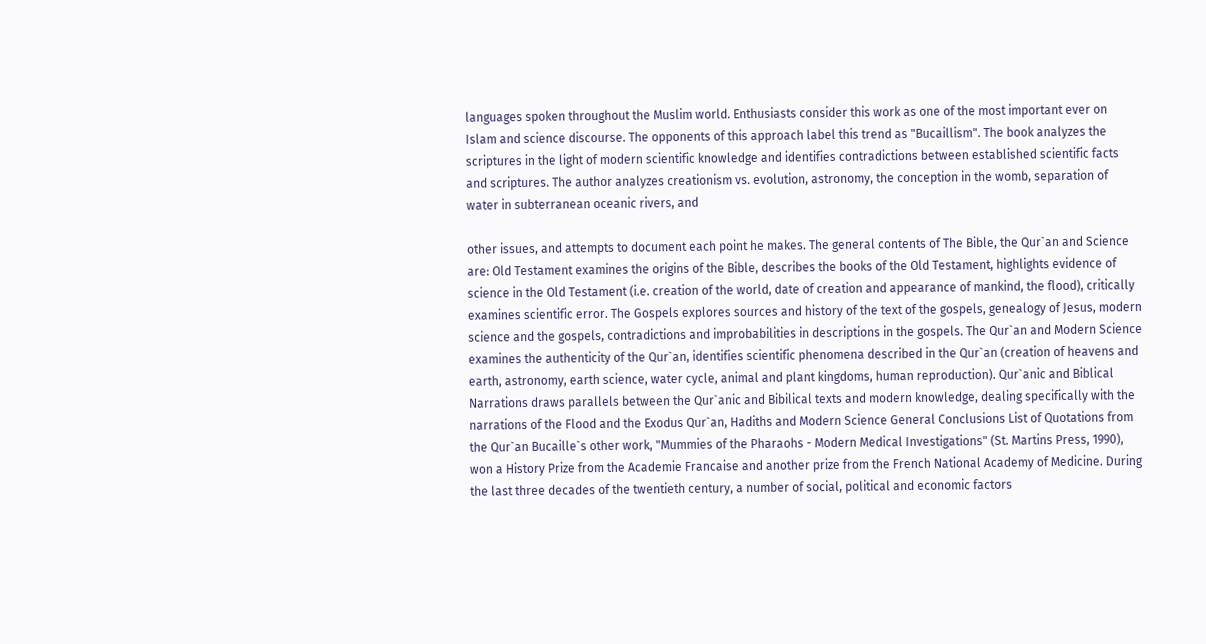languages spoken throughout the Muslim world. Enthusiasts consider this work as one of the most important ever on Islam and science discourse. The opponents of this approach label this trend as "Bucaillism". The book analyzes the scriptures in the light of modern scientific knowledge and identifies contradictions between established scientific facts and scriptures. The author analyzes creationism vs. evolution, astronomy, the conception in the womb, separation of water in subterranean oceanic rivers, and

other issues, and attempts to document each point he makes. The general contents of The Bible, the Qur`an and Science are: Old Testament examines the origins of the Bible, describes the books of the Old Testament, highlights evidence of science in the Old Testament (i.e. creation of the world, date of creation and appearance of mankind, the flood), critically examines scientific error. The Gospels explores sources and history of the text of the gospels, genealogy of Jesus, modern science and the gospels, contradictions and improbabilities in descriptions in the gospels. The Qur`an and Modern Science examines the authenticity of the Qur`an, identifies scientific phenomena described in the Qur`an (creation of heavens and earth, astronomy, earth science, water cycle, animal and plant kingdoms, human reproduction). Qur`anic and Biblical Narrations draws parallels between the Qur`anic and Bibilical texts and modern knowledge, dealing specifically with the narrations of the Flood and the Exodus Qur`an, Hadiths and Modern Science General Conclusions List of Quotations from the Qur`an Bucaille`s other work, "Mummies of the Pharaohs - Modern Medical Investigations" (St. Martins Press, 1990), won a History Prize from the Academie Francaise and another prize from the French National Academy of Medicine. During the last three decades of the twentieth century, a number of social, political and economic factors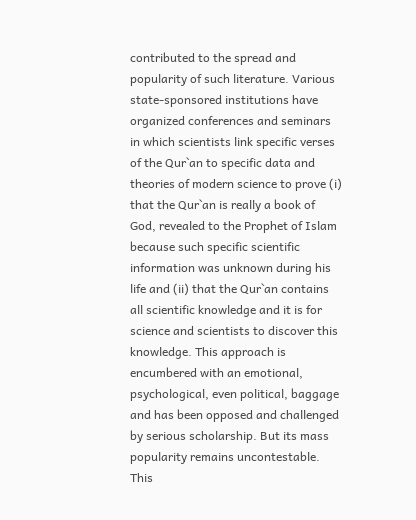contributed to the spread and popularity of such literature. Various state-sponsored institutions have organized conferences and seminars in which scientists link specific verses of the Qur`an to specific data and theories of modern science to prove (i) that the Qur`an is really a book of God, revealed to the Prophet of Islam because such specific scientific information was unknown during his life and (ii) that the Qur`an contains all scientific knowledge and it is for science and scientists to discover this knowledge. This approach is encumbered with an emotional, psychological, even political, baggage and has been opposed and challenged by serious scholarship. But its mass popularity remains uncontestable. This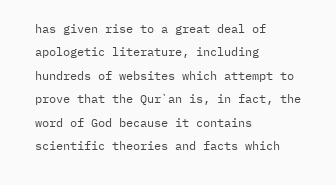has given rise to a great deal of apologetic literature, including hundreds of websites which attempt to prove that the Qur`an is, in fact, the word of God because it contains scientific theories and facts which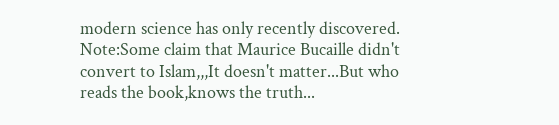modern science has only recently discovered. Note:Some claim that Maurice Bucaille didn't convert to Islam,,,It doesn't matter...But who reads the book,knows the truth...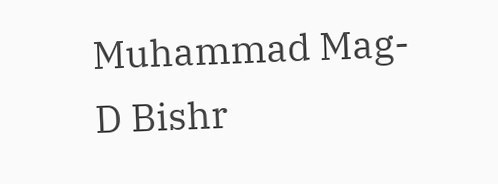Muhammad Mag-D Bishr